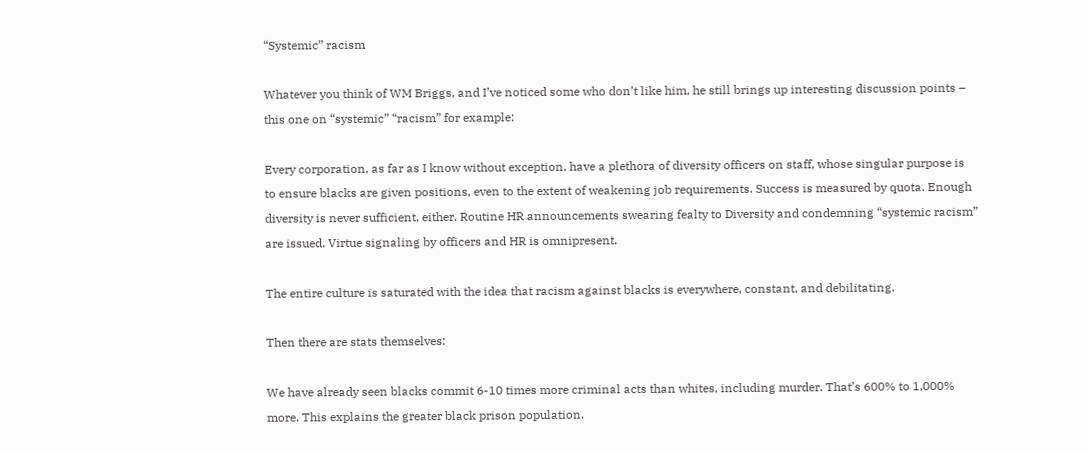“Systemic” racism

Whatever you think of WM Briggs, and I’ve noticed some who don’t like him, he still brings up interesting discussion points – this one on “systemic” “racism” for example:

Every corporation, as far as I know without exception, have a plethora of diversity officers on staff, whose singular purpose is to ensure blacks are given positions, even to the extent of weakening job requirements. Success is measured by quota. Enough diversity is never sufficient, either. Routine HR announcements swearing fealty to Diversity and condemning “systemic racism” are issued. Virtue signaling by officers and HR is omnipresent.

The entire culture is saturated with the idea that racism against blacks is everywhere, constant, and debilitating.

Then there are stats themselves:

We have already seen blacks commit 6-10 times more criminal acts than whites, including murder. That’s 600% to 1,000% more. This explains the greater black prison population.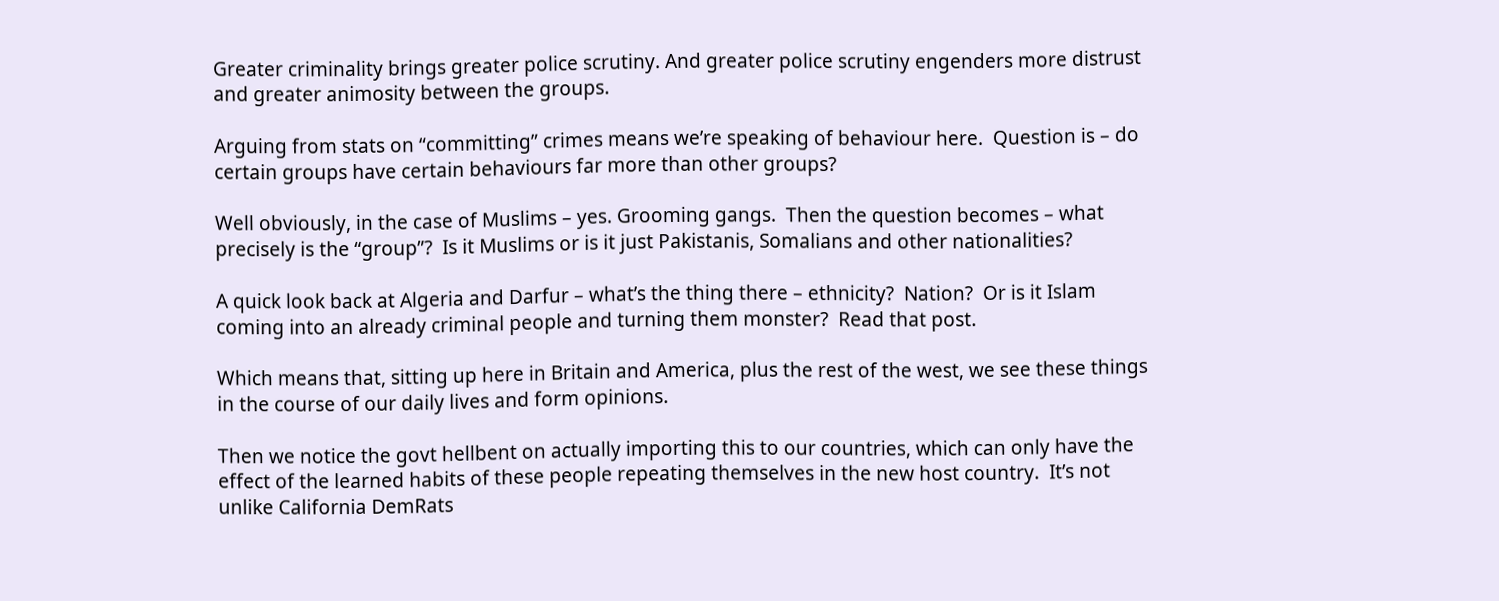Greater criminality brings greater police scrutiny. And greater police scrutiny engenders more distrust and greater animosity between the groups.

Arguing from stats on “committing” crimes means we’re speaking of behaviour here.  Question is – do certain groups have certain behaviours far more than other groups?

Well obviously, in the case of Muslims – yes. Grooming gangs.  Then the question becomes – what precisely is the “group”?  Is it Muslims or is it just Pakistanis, Somalians and other nationalities?

A quick look back at Algeria and Darfur – what’s the thing there – ethnicity?  Nation?  Or is it Islam coming into an already criminal people and turning them monster?  Read that post.

Which means that, sitting up here in Britain and America, plus the rest of the west, we see these things in the course of our daily lives and form opinions.

Then we notice the govt hellbent on actually importing this to our countries, which can only have the effect of the learned habits of these people repeating themselves in the new host country.  It’s not unlike California DemRats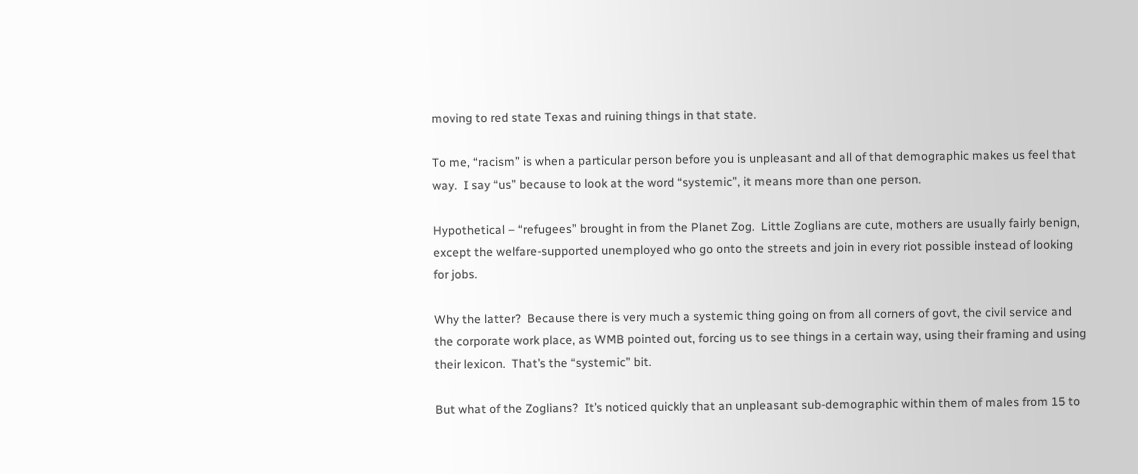moving to red state Texas and ruining things in that state.

To me, “racism” is when a particular person before you is unpleasant and all of that demographic makes us feel that way.  I say “us” because to look at the word “systemic”, it means more than one person.

Hypothetical – “refugees” brought in from the Planet Zog.  Little Zoglians are cute, mothers are usually fairly benign, except the welfare-supported unemployed who go onto the streets and join in every riot possible instead of looking for jobs.

Why the latter?  Because there is very much a systemic thing going on from all corners of govt, the civil service and the corporate work place, as WMB pointed out, forcing us to see things in a certain way, using their framing and using their lexicon.  That’s the “systemic” bit.

But what of the Zoglians?  It’s noticed quickly that an unpleasant sub-demographic within them of males from 15 to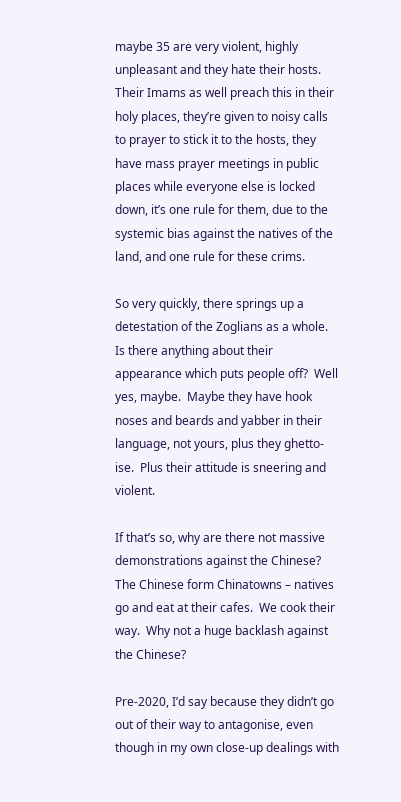maybe 35 are very violent, highly unpleasant and they hate their hosts.  Their Imams as well preach this in their holy places, they’re given to noisy calls to prayer to stick it to the hosts, they have mass prayer meetings in public places while everyone else is locked down, it’s one rule for them, due to the systemic bias against the natives of the land, and one rule for these crims.

So very quickly, there springs up a detestation of the Zoglians as a whole.  Is there anything about their appearance which puts people off?  Well yes, maybe.  Maybe they have hook noses and beards and yabber in their language, not yours, plus they ghetto-ise.  Plus their attitude is sneering and violent.

If that’s so, why are there not massive demonstrations against the Chinese?  The Chinese form Chinatowns – natives go and eat at their cafes.  We cook their way.  Why not a huge backlash against the Chinese?

Pre-2020, I’d say because they didn’t go out of their way to antagonise, even though in my own close-up dealings with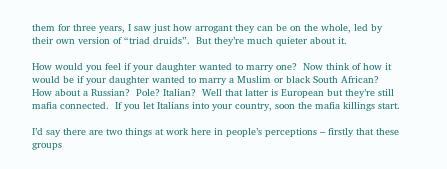them for three years, I saw just how arrogant they can be on the whole, led by their own version of “triad druids”.  But they’re much quieter about it.

How would you feel if your daughter wanted to marry one?  Now think of how it would be if your daughter wanted to marry a Muslim or black South African?  How about a Russian?  Pole? Italian?  Well that latter is European but they’re still mafia connected.  If you let Italians into your country, soon the mafia killings start.

I’d say there are two things at work here in people’s perceptions – firstly that these groups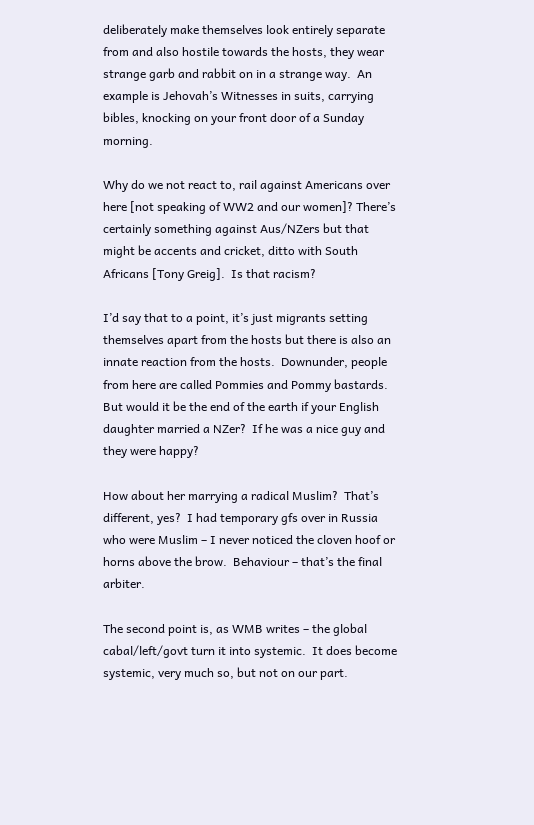deliberately make themselves look entirely separate from and also hostile towards the hosts, they wear strange garb and rabbit on in a strange way.  An example is Jehovah’s Witnesses in suits, carrying bibles, knocking on your front door of a Sunday morning.

Why do we not react to, rail against Americans over here [not speaking of WW2 and our women]? There’s certainly something against Aus/NZers but that might be accents and cricket, ditto with South Africans [Tony Greig].  Is that racism?

I’d say that to a point, it’s just migrants setting themselves apart from the hosts but there is also an innate reaction from the hosts.  Downunder, people from here are called Pommies and Pommy bastards.  But would it be the end of the earth if your English daughter married a NZer?  If he was a nice guy and they were happy?

How about her marrying a radical Muslim?  That’s different, yes?  I had temporary gfs over in Russia who were Muslim – I never noticed the cloven hoof or horns above the brow.  Behaviour – that’s the final arbiter.

The second point is, as WMB writes – the global cabal/left/govt turn it into systemic.  It does become systemic, very much so, but not on our part.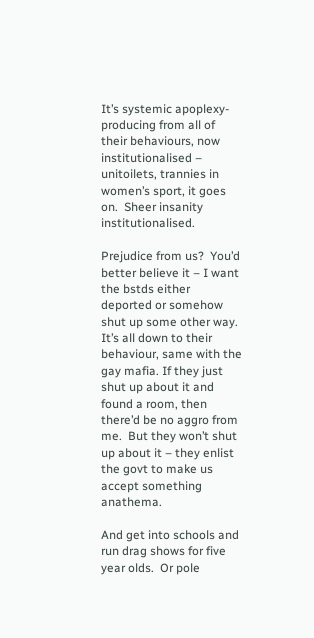It’s systemic apoplexy-producing from all of their behaviours, now institutionalised – unitoilets, trannies in women’s sport, it goes on.  Sheer insanity institutionalised.

Prejudice from us?  You’d better believe it – I want the bstds either deported or somehow shut up some other way.  It’s all down to their behaviour, same with the gay mafia. If they just shut up about it and found a room, then there’d be no aggro from me.  But they won’t shut up about it – they enlist the govt to make us accept something anathema.

And get into schools and run drag shows for five year olds.  Or pole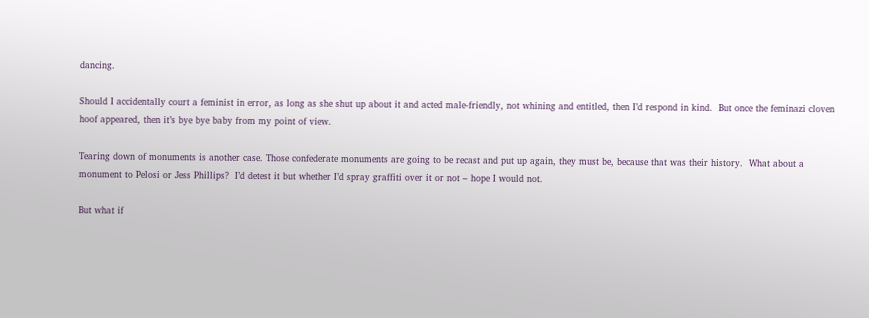dancing.

Should I accidentally court a feminist in error, as long as she shut up about it and acted male-friendly, not whining and entitled, then I’d respond in kind.  But once the feminazi cloven hoof appeared, then it’s bye bye baby from my point of view.

Tearing down of monuments is another case. Those confederate monuments are going to be recast and put up again, they must be, because that was their history.  What about a monument to Pelosi or Jess Phillips?  I’d detest it but whether I’d spray graffiti over it or not – hope I would not.

But what if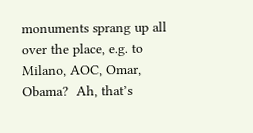monuments sprang up all over the place, e.g. to Milano, AOC, Omar, Obama?  Ah, that’s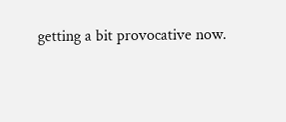getting a bit provocative now.